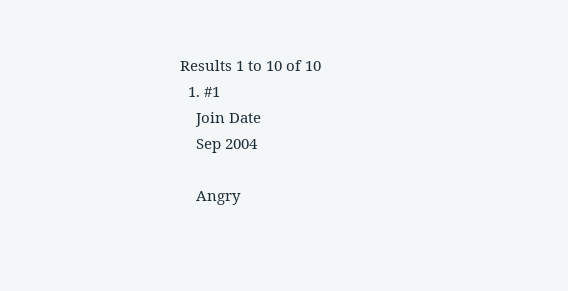Results 1 to 10 of 10
  1. #1
    Join Date
    Sep 2004

    Angry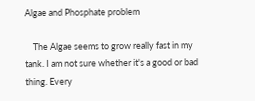Algae and Phosphate problem

    The Algae seems to grow really fast in my tank. I am not sure whether it's a good or bad thing. Every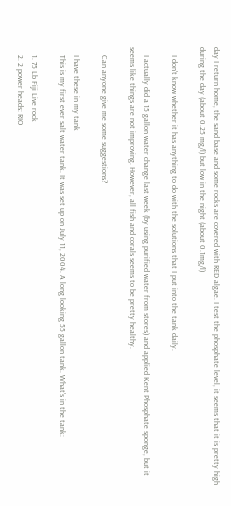day I return home, the sand base and some rocks are covered with RED algae. I test the phosphate level, it seems that it is pretty high during the day (about 0.25 mg/l) but low in the night (about 0.1mg/l)

    I don't know whether it has anything to do with the solutions that I put into the tank daily.

    I actually did a 15 gallon water change last week (by using purified water from stores) and applied Kent Phosphate sponge, but it seems like things are not improving. However, all fish and corals seems to be pretty healthy.

    Can anyone give me some suggestions?

    I have these in my tank
    This is my first ever salt water tank. It was set up on July 11, 2004. A long looking 55 gallon tank. What's in the tank:

    1. 75 Lb Fiji Live rock
    2. 2 power heads: RIO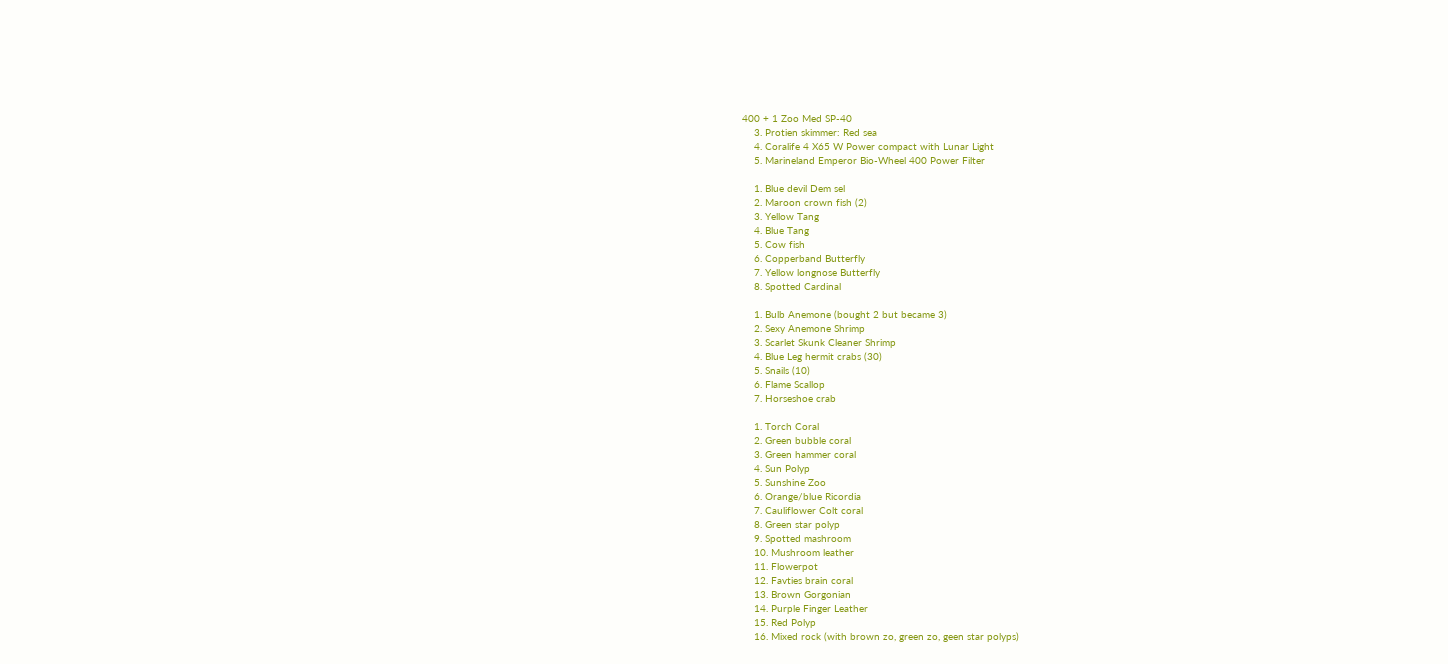400 + 1 Zoo Med SP-40
    3. Protien skimmer: Red sea
    4. Coralife 4 X65 W Power compact with Lunar Light
    5. Marineland Emperor Bio-Wheel 400 Power Filter

    1. Blue devil Dem sel
    2. Maroon crown fish (2)
    3. Yellow Tang
    4. Blue Tang
    5. Cow fish
    6. Copperband Butterfly
    7. Yellow longnose Butterfly
    8. Spotted Cardinal

    1. Bulb Anemone (bought 2 but became 3)
    2. Sexy Anemone Shrimp
    3. Scarlet Skunk Cleaner Shrimp
    4. Blue Leg hermit crabs (30)
    5. Snails (10)
    6. Flame Scallop
    7. Horseshoe crab

    1. Torch Coral
    2. Green bubble coral
    3. Green hammer coral
    4. Sun Polyp
    5. Sunshine Zoo
    6. Orange/blue Ricordia
    7. Cauliflower Colt coral
    8. Green star polyp
    9. Spotted mashroom
    10. Mushroom leather
    11. Flowerpot
    12. Favties brain coral
    13. Brown Gorgonian
    14. Purple Finger Leather
    15. Red Polyp
    16. Mixed rock (with brown zo, green zo, geen star polyps)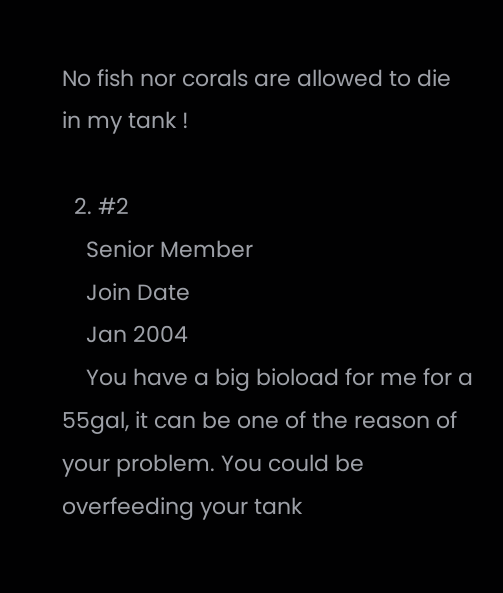No fish nor corals are allowed to die in my tank !

  2. #2
    Senior Member
    Join Date
    Jan 2004
    You have a big bioload for me for a 55gal, it can be one of the reason of your problem. You could be overfeeding your tank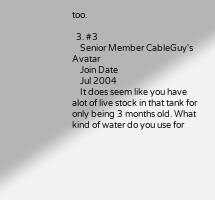too.

  3. #3
    Senior Member CableGuy's Avatar
    Join Date
    Jul 2004
    It does seem like you have alot of live stock in that tank for only being 3 months old. What kind of water do you use for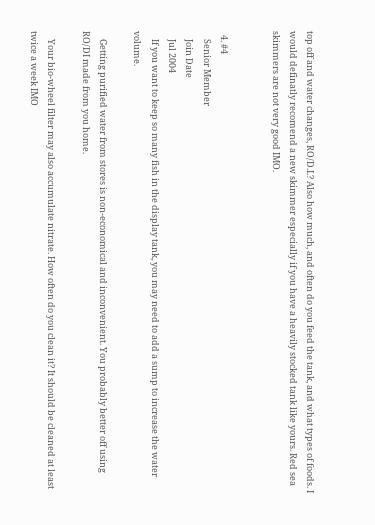top off and water changes, RO/D.I.? Also how much, and often do you feed the tank, and what types of foods. I would definatly recomend a new skimmer especially if you have a heavily stocked tank like yours. Red sea skimmers are not very good IMO.


  4. #4
    Senior Member
    Join Date
    Jul 2004
    If you want to keep so many fish in the display tank, you may need to add a sump to increase the water volume.

    Getting purified water from stores is non-economical and inconvenient. You probably better off using RO/DI made from you home.

    Your bio-wheel filter may also accumulate nitrate. How often do you clean it? It should be cleaned at least twice a week IMO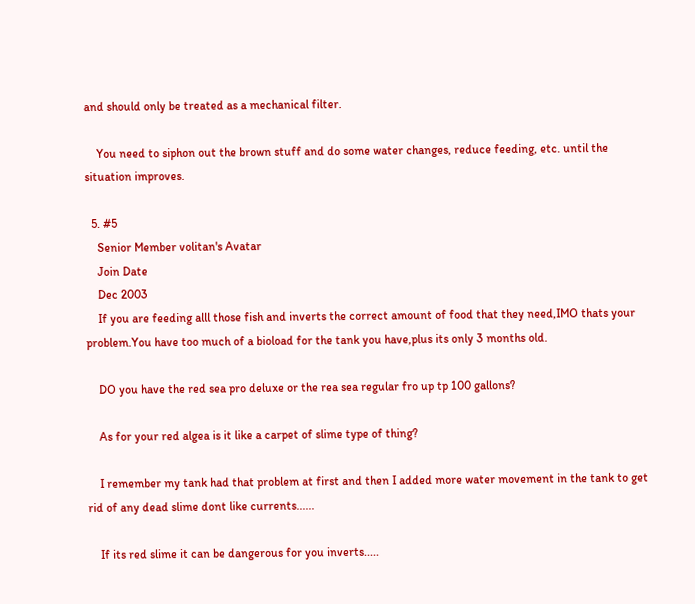and should only be treated as a mechanical filter.

    You need to siphon out the brown stuff and do some water changes, reduce feeding, etc. until the situation improves.

  5. #5
    Senior Member volitan's Avatar
    Join Date
    Dec 2003
    If you are feeding alll those fish and inverts the correct amount of food that they need,IMO thats your problem.You have too much of a bioload for the tank you have,plus its only 3 months old.

    DO you have the red sea pro deluxe or the rea sea regular fro up tp 100 gallons?

    As for your red algea is it like a carpet of slime type of thing?

    I remember my tank had that problem at first and then I added more water movement in the tank to get rid of any dead slime dont like currents......

    If its red slime it can be dangerous for you inverts.....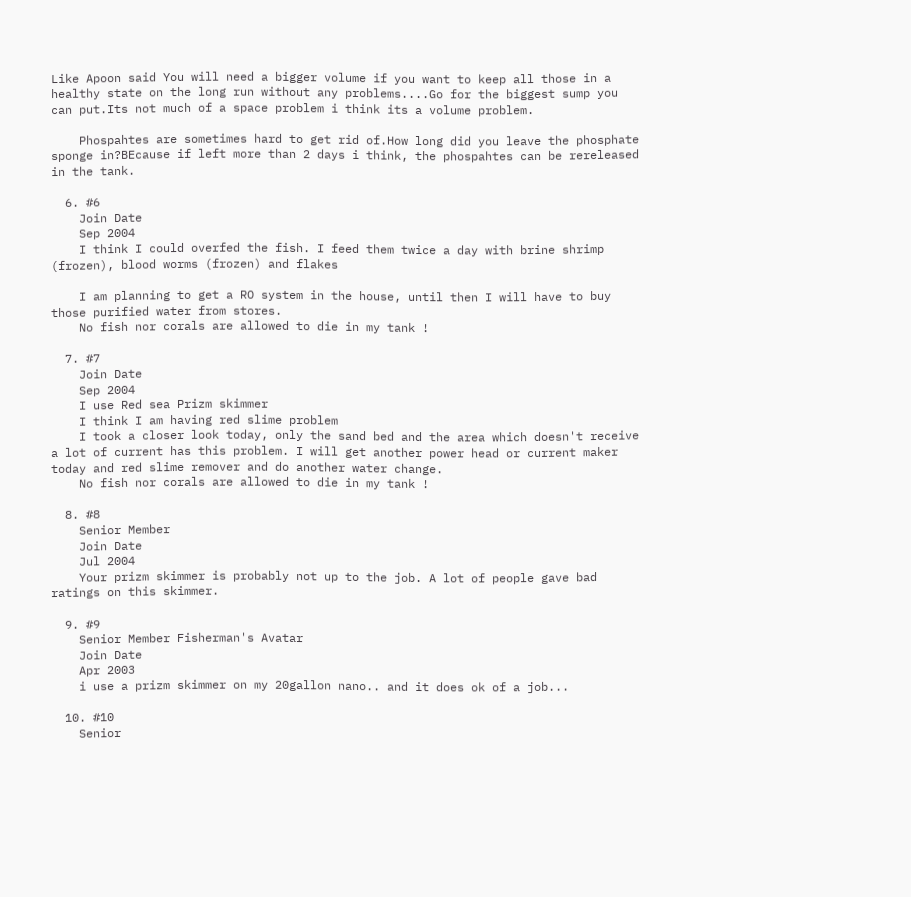Like Apoon said You will need a bigger volume if you want to keep all those in a healthy state on the long run without any problems....Go for the biggest sump you can put.Its not much of a space problem i think its a volume problem.

    Phospahtes are sometimes hard to get rid of.How long did you leave the phosphate sponge in?BEcause if left more than 2 days i think, the phospahtes can be rereleased in the tank.

  6. #6
    Join Date
    Sep 2004
    I think I could overfed the fish. I feed them twice a day with brine shrimp (frozen), blood worms (frozen) and flakes

    I am planning to get a RO system in the house, until then I will have to buy those purified water from stores.
    No fish nor corals are allowed to die in my tank !

  7. #7
    Join Date
    Sep 2004
    I use Red sea Prizm skimmer
    I think I am having red slime problem
    I took a closer look today, only the sand bed and the area which doesn't receive a lot of current has this problem. I will get another power head or current maker today and red slime remover and do another water change.
    No fish nor corals are allowed to die in my tank !

  8. #8
    Senior Member
    Join Date
    Jul 2004
    Your prizm skimmer is probably not up to the job. A lot of people gave bad ratings on this skimmer.

  9. #9
    Senior Member Fisherman's Avatar
    Join Date
    Apr 2003
    i use a prizm skimmer on my 20gallon nano.. and it does ok of a job...

  10. #10
    Senior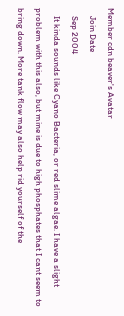Member cdn beaver's Avatar
    Join Date
    Sep 2004
    It kinda sounds like Cyano Bacteria, or red slime algae. I have a slight problem with this also, but mine is due to high phosphates that I cant seem to bring down. More tank flow may also help rid yourself of the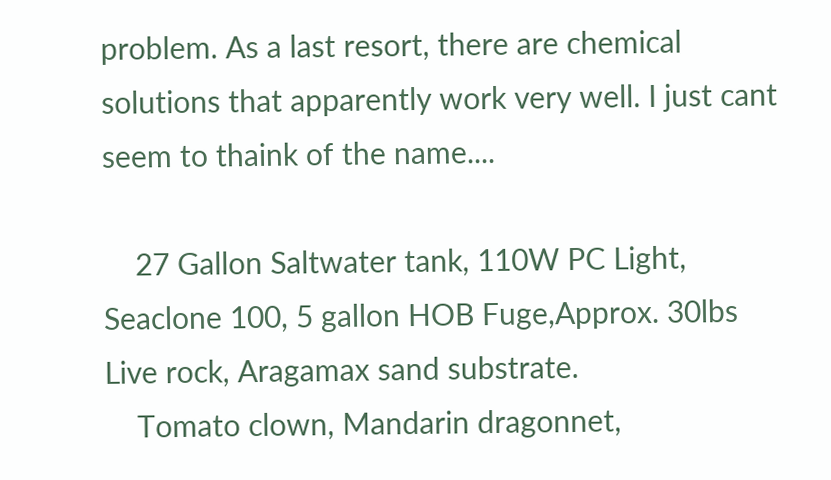problem. As a last resort, there are chemical solutions that apparently work very well. I just cant seem to thaink of the name....

    27 Gallon Saltwater tank, 110W PC Light, Seaclone 100, 5 gallon HOB Fuge,Approx. 30lbs Live rock, Aragamax sand substrate.
    Tomato clown, Mandarin dragonnet,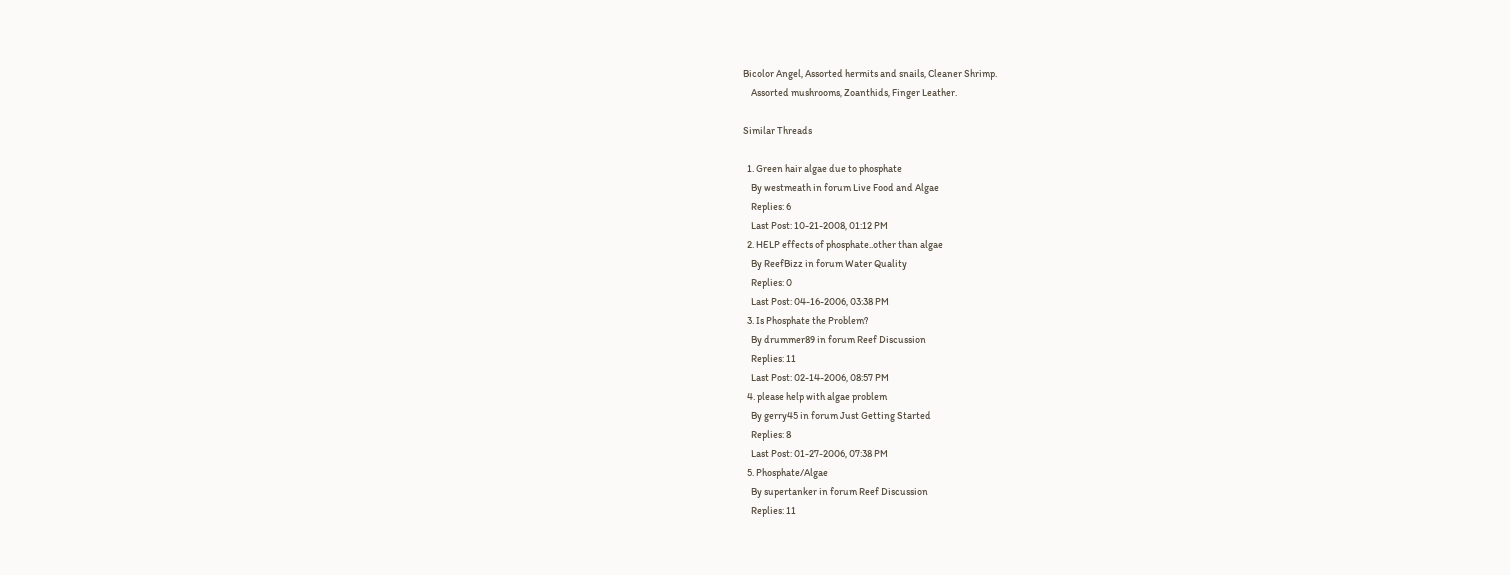Bicolor Angel, Assorted hermits and snails, Cleaner Shrimp.
    Assorted mushrooms, Zoanthids, Finger Leather.

Similar Threads

  1. Green hair algae due to phosphate
    By westmeath in forum Live Food and Algae
    Replies: 6
    Last Post: 10-21-2008, 01:12 PM
  2. HELP effects of phosphate..other than algae
    By ReefBizz in forum Water Quality
    Replies: 0
    Last Post: 04-16-2006, 03:38 PM
  3. Is Phosphate the Problem?
    By drummer89 in forum Reef Discussion
    Replies: 11
    Last Post: 02-14-2006, 08:57 PM
  4. please help with algae problem
    By gerry45 in forum Just Getting Started
    Replies: 8
    Last Post: 01-27-2006, 07:38 PM
  5. Phosphate/Algae
    By supertanker in forum Reef Discussion
    Replies: 11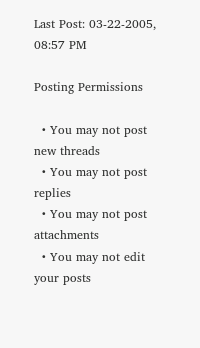Last Post: 03-22-2005, 08:57 PM

Posting Permissions

  • You may not post new threads
  • You may not post replies
  • You may not post attachments
  • You may not edit your posts